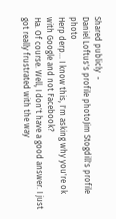Shared publicly  -
Daniel Loftus's profile photoJim Stogdill's profile photo
Herp derp... I know this, I'm asking why you're ok with Google and not Facebook?
Ha. Of course. Well, I don't have a good answer. I just got really frustrated with the way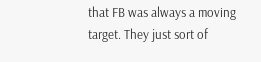that FB was always a moving target. They just sort of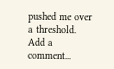pushed me over a threshold.
Add a comment...